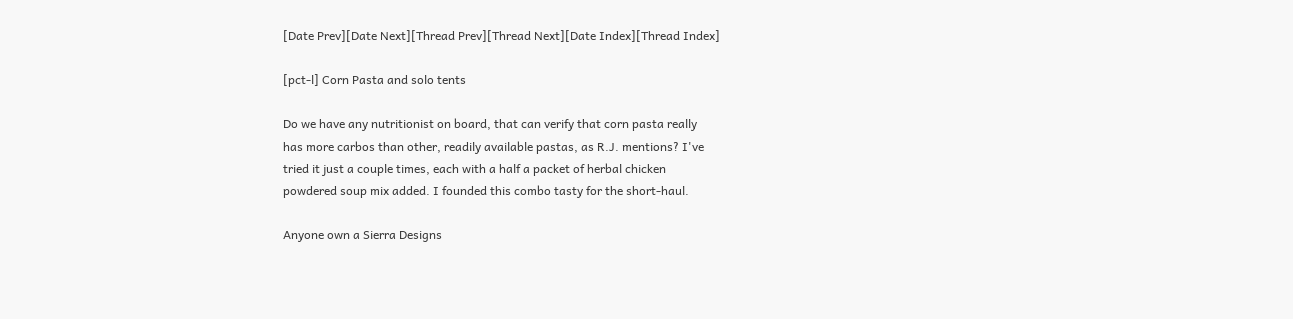[Date Prev][Date Next][Thread Prev][Thread Next][Date Index][Thread Index]

[pct-l] Corn Pasta and solo tents

Do we have any nutritionist on board, that can verify that corn pasta really
has more carbos than other, readily available pastas, as R.J. mentions? I've
tried it just a couple times, each with a half a packet of herbal chicken
powdered soup mix added. I founded this combo tasty for the short-haul.

Anyone own a Sierra Designs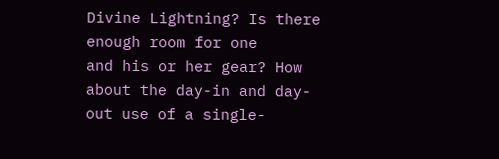Divine Lightning? Is there enough room for one
and his or her gear? How about the day-in and day-out use of a single-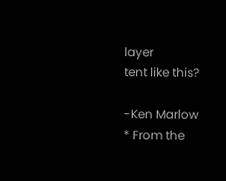layer
tent like this?

-Ken Marlow
* From the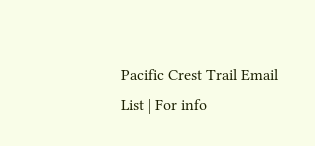Pacific Crest Trail Email List | For info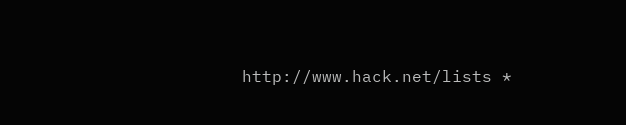http://www.hack.net/lists *